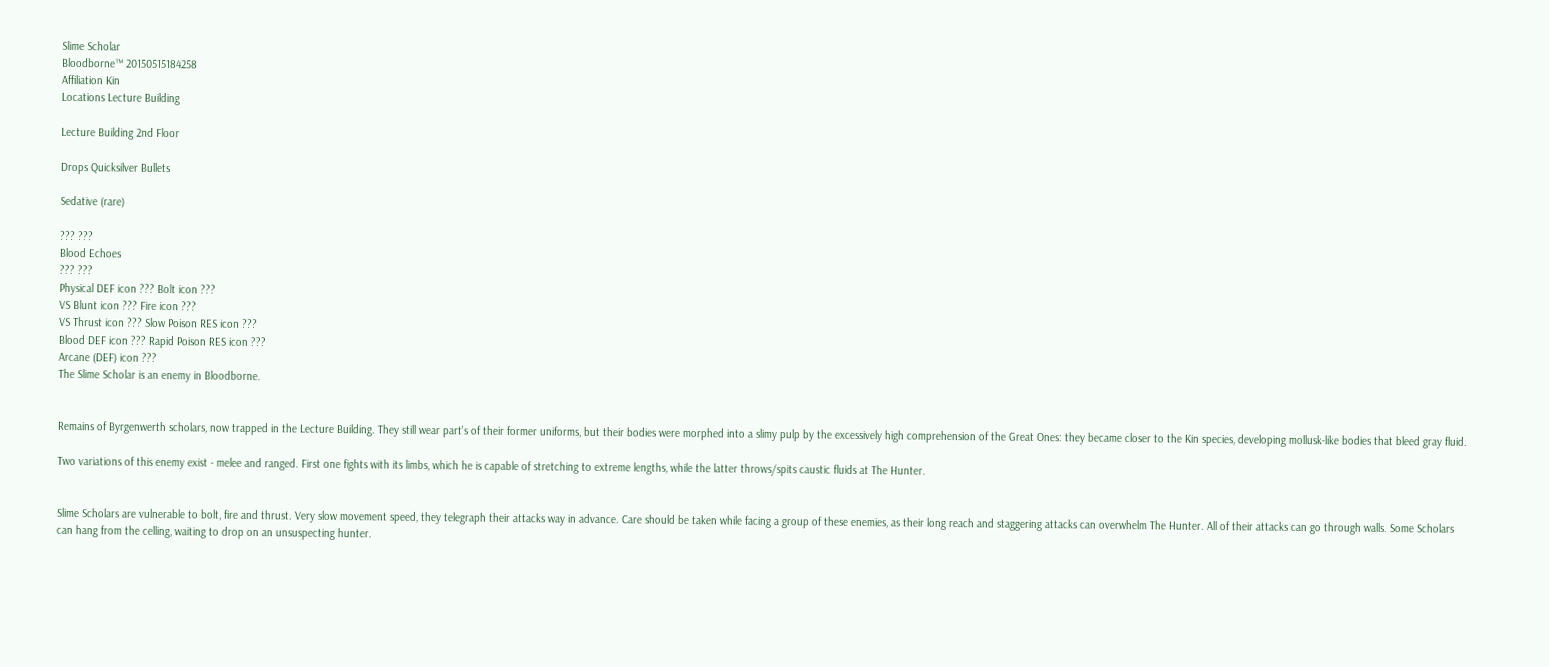Slime Scholar
Bloodborne™ 20150515184258
Affiliation Kin
Locations Lecture Building

Lecture Building 2nd Floor

Drops Quicksilver Bullets

Sedative (rare)

??? ???
Blood Echoes
??? ???
Physical DEF icon ??? Bolt icon ???
VS Blunt icon ??? Fire icon ???
VS Thrust icon ??? Slow Poison RES icon ???
Blood DEF icon ??? Rapid Poison RES icon ???
Arcane (DEF) icon ???
The Slime Scholar is an enemy in Bloodborne.


Remains of Byrgenwerth scholars, now trapped in the Lecture Building. They still wear part's of their former uniforms, but their bodies were morphed into a slimy pulp by the excessively high comprehension of the Great Ones: they became closer to the Kin species, developing mollusk-like bodies that bleed gray fluid.

Two variations of this enemy exist - melee and ranged. First one fights with its limbs, which he is capable of stretching to extreme lengths, while the latter throws/spits caustic fluids at The Hunter.


Slime Scholars are vulnerable to bolt, fire and thrust. Very slow movement speed, they telegraph their attacks way in advance. Care should be taken while facing a group of these enemies, as their long reach and staggering attacks can overwhelm The Hunter. All of their attacks can go through walls. Some Scholars can hang from the celling, waiting to drop on an unsuspecting hunter.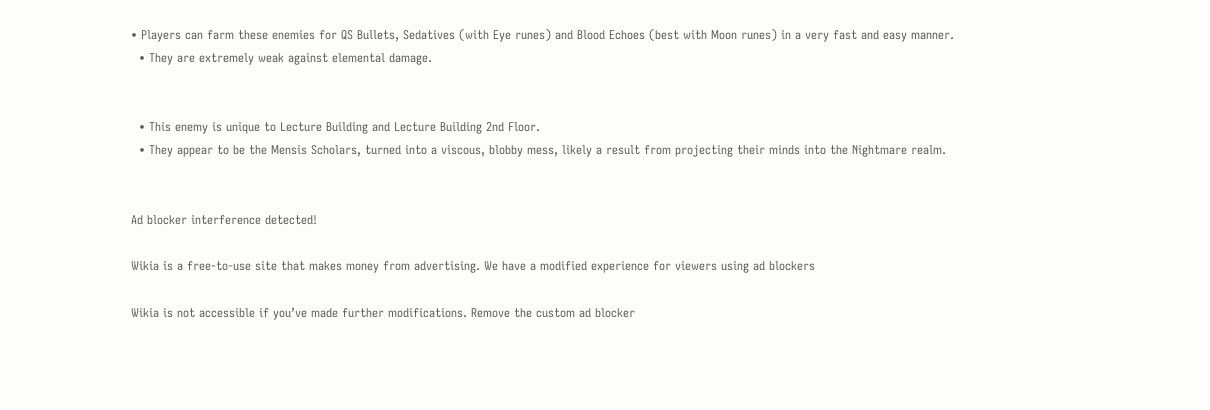• Players can farm these enemies for QS Bullets, Sedatives (with Eye runes) and Blood Echoes (best with Moon runes) in a very fast and easy manner.
  • They are extremely weak against elemental damage.


  • This enemy is unique to Lecture Building and Lecture Building 2nd Floor.
  • They appear to be the Mensis Scholars, turned into a viscous, blobby mess, likely a result from projecting their minds into the Nightmare realm.


Ad blocker interference detected!

Wikia is a free-to-use site that makes money from advertising. We have a modified experience for viewers using ad blockers

Wikia is not accessible if you’ve made further modifications. Remove the custom ad blocker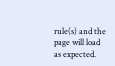rule(s) and the page will load as expected.